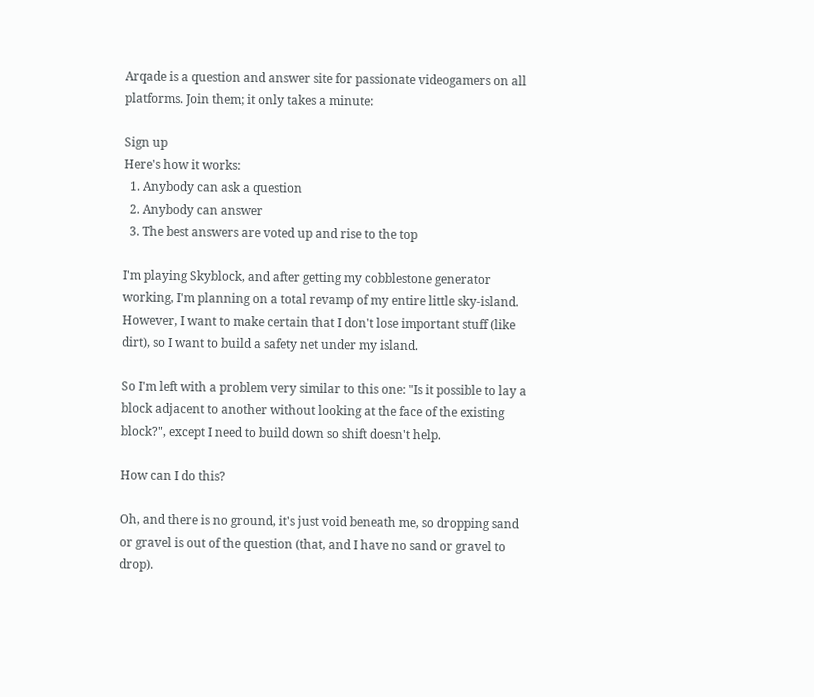Arqade is a question and answer site for passionate videogamers on all platforms. Join them; it only takes a minute:

Sign up
Here's how it works:
  1. Anybody can ask a question
  2. Anybody can answer
  3. The best answers are voted up and rise to the top

I'm playing Skyblock, and after getting my cobblestone generator working, I'm planning on a total revamp of my entire little sky-island. However, I want to make certain that I don't lose important stuff (like dirt), so I want to build a safety net under my island.

So I'm left with a problem very similar to this one: "Is it possible to lay a block adjacent to another without looking at the face of the existing block?", except I need to build down so shift doesn't help.

How can I do this?

Oh, and there is no ground, it's just void beneath me, so dropping sand or gravel is out of the question (that, and I have no sand or gravel to drop).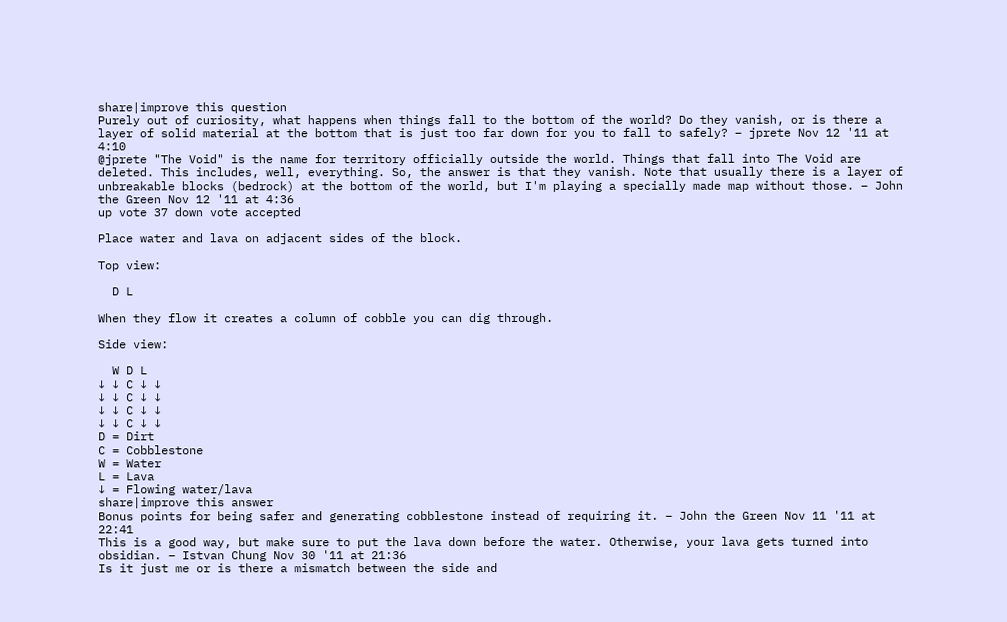share|improve this question
Purely out of curiosity, what happens when things fall to the bottom of the world? Do they vanish, or is there a layer of solid material at the bottom that is just too far down for you to fall to safely? – jprete Nov 12 '11 at 4:10
@jprete "The Void" is the name for territory officially outside the world. Things that fall into The Void are deleted. This includes, well, everything. So, the answer is that they vanish. Note that usually there is a layer of unbreakable blocks (bedrock) at the bottom of the world, but I'm playing a specially made map without those. – John the Green Nov 12 '11 at 4:36
up vote 37 down vote accepted

Place water and lava on adjacent sides of the block.

Top view:

  D L

When they flow it creates a column of cobble you can dig through.

Side view:

  W D L
↓ ↓ C ↓ ↓
↓ ↓ C ↓ ↓
↓ ↓ C ↓ ↓
↓ ↓ C ↓ ↓
D = Dirt
C = Cobblestone
W = Water
L = Lava
↓ = Flowing water/lava
share|improve this answer
Bonus points for being safer and generating cobblestone instead of requiring it. – John the Green Nov 11 '11 at 22:41
This is a good way, but make sure to put the lava down before the water. Otherwise, your lava gets turned into obsidian. – Istvan Chung Nov 30 '11 at 21:36
Is it just me or is there a mismatch between the side and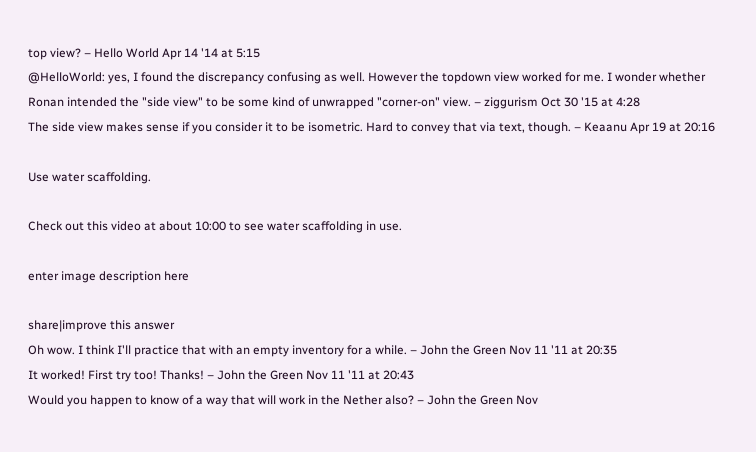top view? – Hello World Apr 14 '14 at 5:15
@HelloWorld: yes, I found the discrepancy confusing as well. However the topdown view worked for me. I wonder whether Ronan intended the "side view" to be some kind of unwrapped "corner-on" view. – ziggurism Oct 30 '15 at 4:28
The side view makes sense if you consider it to be isometric. Hard to convey that via text, though. – Keaanu Apr 19 at 20:16

Use water scaffolding.

Check out this video at about 10:00 to see water scaffolding in use.

enter image description here

share|improve this answer
Oh wow. I think I'll practice that with an empty inventory for a while. – John the Green Nov 11 '11 at 20:35
It worked! First try too! Thanks! – John the Green Nov 11 '11 at 20:43
Would you happen to know of a way that will work in the Nether also? – John the Green Nov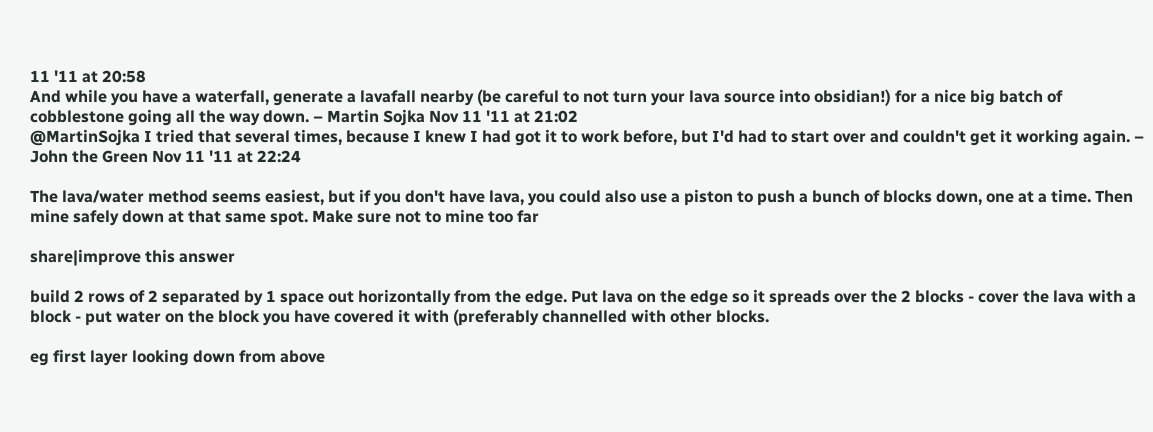11 '11 at 20:58
And while you have a waterfall, generate a lavafall nearby (be careful to not turn your lava source into obsidian!) for a nice big batch of cobblestone going all the way down. – Martin Sojka Nov 11 '11 at 21:02
@MartinSojka I tried that several times, because I knew I had got it to work before, but I'd had to start over and couldn't get it working again. – John the Green Nov 11 '11 at 22:24

The lava/water method seems easiest, but if you don't have lava, you could also use a piston to push a bunch of blocks down, one at a time. Then mine safely down at that same spot. Make sure not to mine too far

share|improve this answer

build 2 rows of 2 separated by 1 space out horizontally from the edge. Put lava on the edge so it spreads over the 2 blocks - cover the lava with a block - put water on the block you have covered it with (preferably channelled with other blocks.

eg first layer looking down from above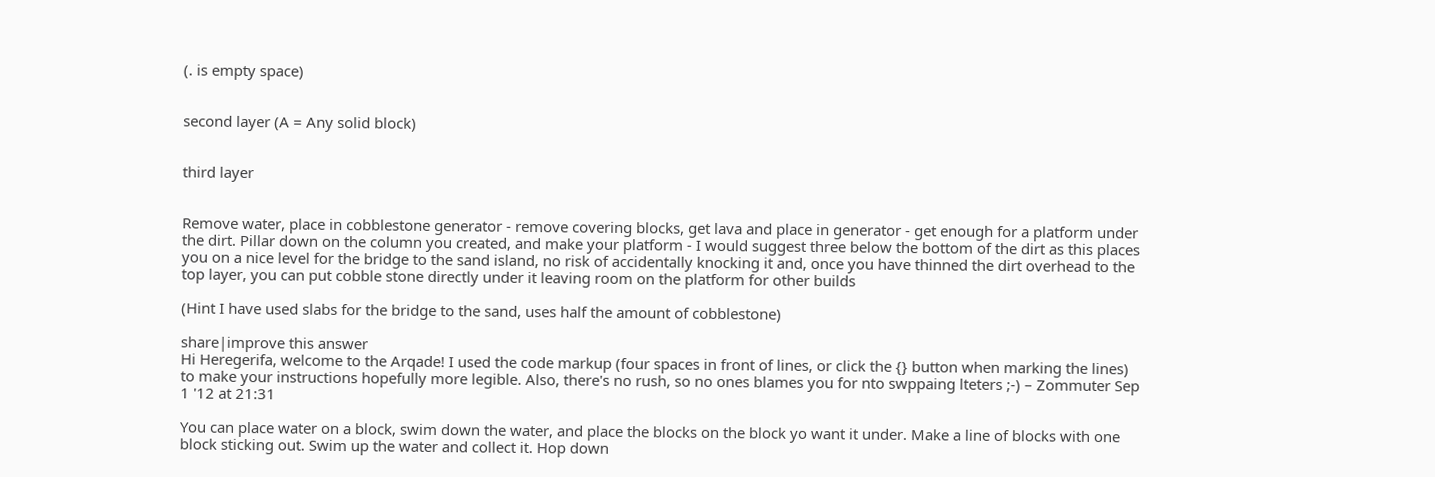(. is empty space)


second layer (A = Any solid block)


third layer


Remove water, place in cobblestone generator - remove covering blocks, get lava and place in generator - get enough for a platform under the dirt. Pillar down on the column you created, and make your platform - I would suggest three below the bottom of the dirt as this places you on a nice level for the bridge to the sand island, no risk of accidentally knocking it and, once you have thinned the dirt overhead to the top layer, you can put cobble stone directly under it leaving room on the platform for other builds

(Hint I have used slabs for the bridge to the sand, uses half the amount of cobblestone)

share|improve this answer
Hi Heregerifa, welcome to the Arqade! I used the code markup (four spaces in front of lines, or click the {} button when marking the lines) to make your instructions hopefully more legible. Also, there's no rush, so no ones blames you for nto swppaing lteters ;-) – Zommuter Sep 1 '12 at 21:31

You can place water on a block, swim down the water, and place the blocks on the block yo want it under. Make a line of blocks with one block sticking out. Swim up the water and collect it. Hop down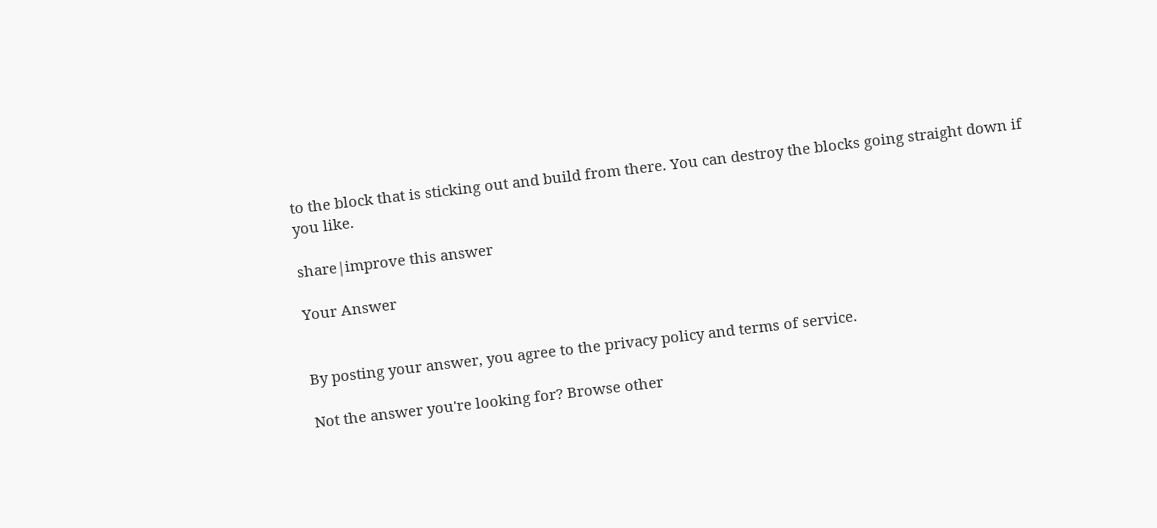to the block that is sticking out and build from there. You can destroy the blocks going straight down if you like.

share|improve this answer

Your Answer


By posting your answer, you agree to the privacy policy and terms of service.

Not the answer you're looking for? Browse other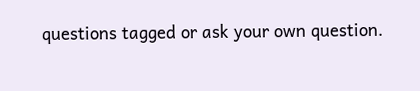questions tagged or ask your own question.